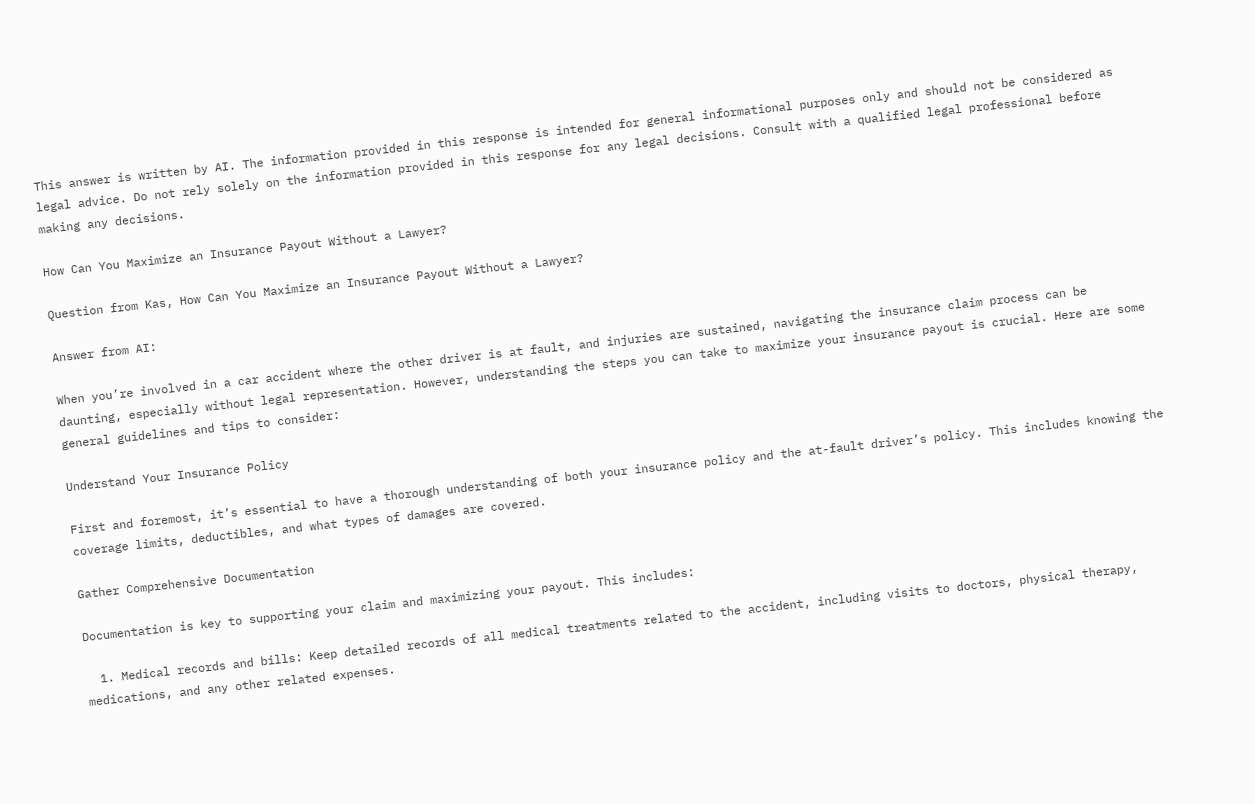This answer is written by AI. The information provided in this response is intended for general informational purposes only and should not be considered as legal advice. Do not rely solely on the information provided in this response for any legal decisions. Consult with a qualified legal professional before making any decisions.

How Can You Maximize an Insurance Payout Without a Lawyer?

Question from Kas, How Can You Maximize an Insurance Payout Without a Lawyer?

Answer from AI:

When you’re involved in a car accident where the other driver is at fault, and injuries are sustained, navigating the insurance claim process can be daunting, especially without legal representation. However, understanding the steps you can take to maximize your insurance payout is crucial. Here are some general guidelines and tips to consider:

Understand Your Insurance Policy

First and foremost, it’s essential to have a thorough understanding of both your insurance policy and the at-fault driver’s policy. This includes knowing the coverage limits, deductibles, and what types of damages are covered.

Gather Comprehensive Documentation

Documentation is key to supporting your claim and maximizing your payout. This includes:

  1. Medical records and bills: Keep detailed records of all medical treatments related to the accident, including visits to doctors, physical therapy, medications, and any other related expenses.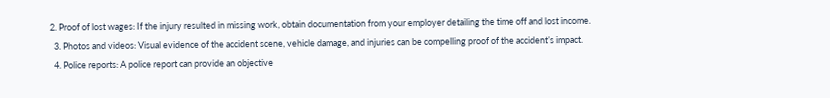2. Proof of lost wages: If the injury resulted in missing work, obtain documentation from your employer detailing the time off and lost income.
  3. Photos and videos: Visual evidence of the accident scene, vehicle damage, and injuries can be compelling proof of the accident’s impact.
  4. Police reports: A police report can provide an objective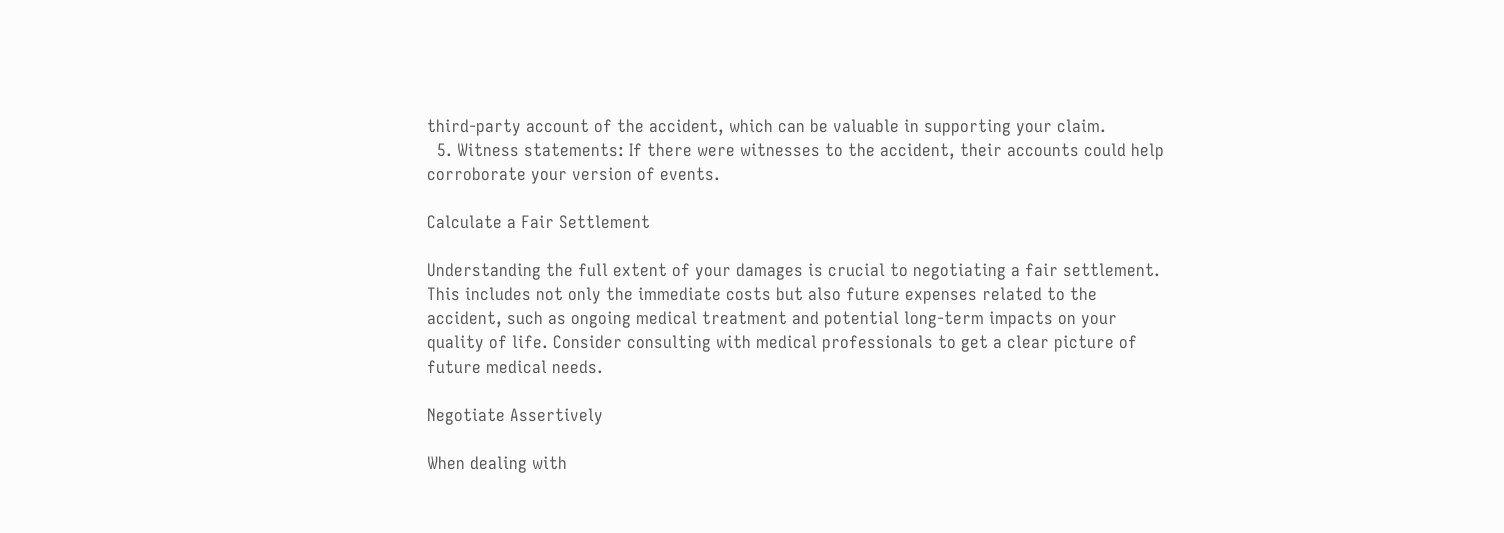third-party account of the accident, which can be valuable in supporting your claim.
  5. Witness statements: If there were witnesses to the accident, their accounts could help corroborate your version of events.

Calculate a Fair Settlement

Understanding the full extent of your damages is crucial to negotiating a fair settlement. This includes not only the immediate costs but also future expenses related to the accident, such as ongoing medical treatment and potential long-term impacts on your quality of life. Consider consulting with medical professionals to get a clear picture of future medical needs.

Negotiate Assertively

When dealing with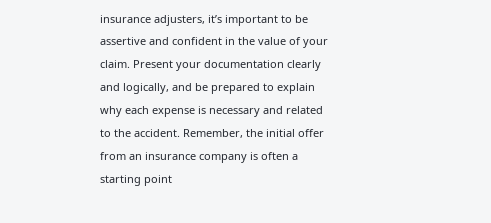insurance adjusters, it’s important to be assertive and confident in the value of your claim. Present your documentation clearly and logically, and be prepared to explain why each expense is necessary and related to the accident. Remember, the initial offer from an insurance company is often a starting point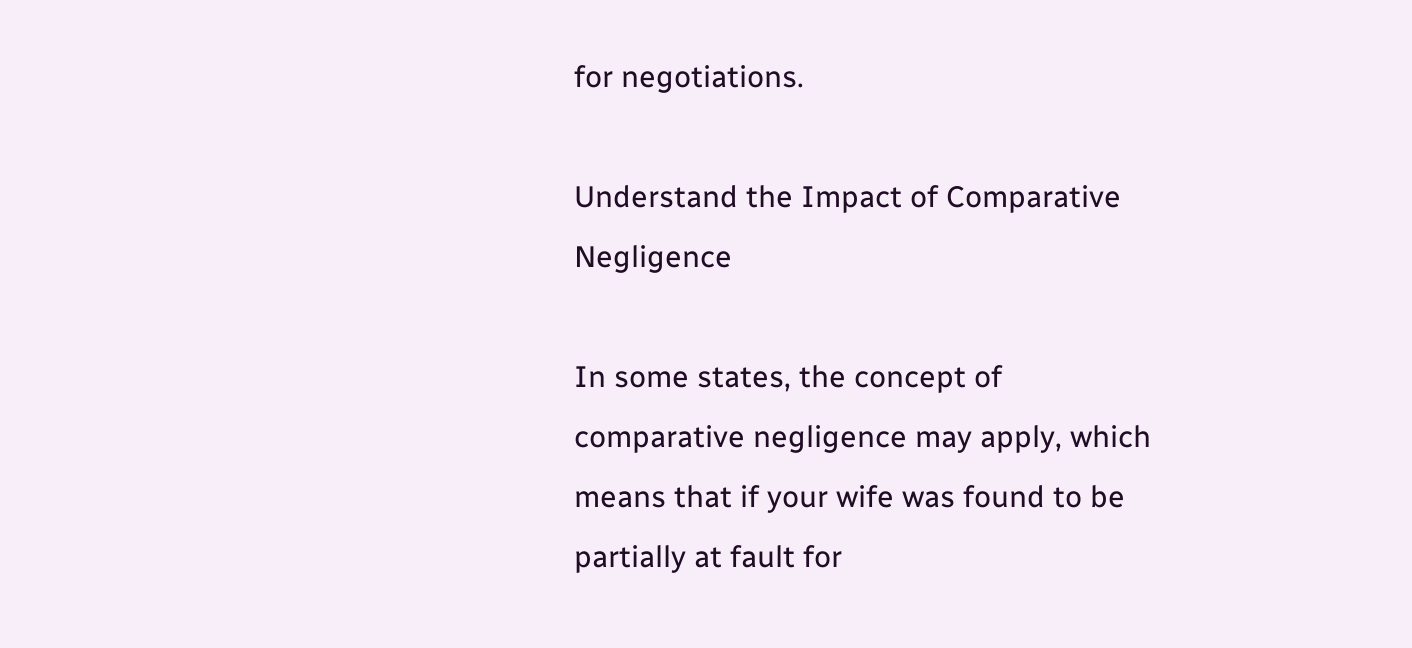for negotiations.

Understand the Impact of Comparative Negligence

In some states, the concept of comparative negligence may apply, which means that if your wife was found to be partially at fault for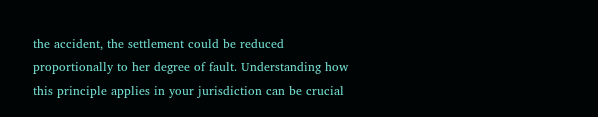the accident, the settlement could be reduced proportionally to her degree of fault. Understanding how this principle applies in your jurisdiction can be crucial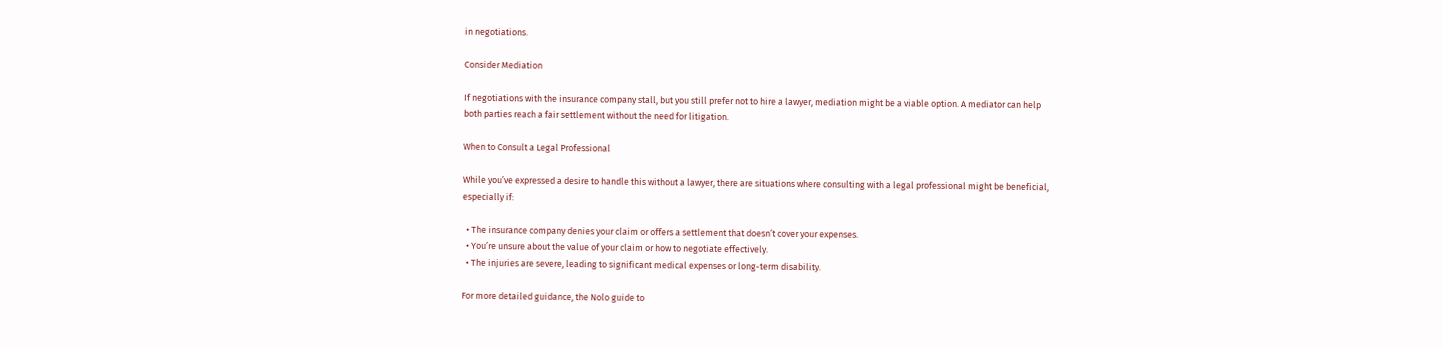in negotiations.

Consider Mediation

If negotiations with the insurance company stall, but you still prefer not to hire a lawyer, mediation might be a viable option. A mediator can help both parties reach a fair settlement without the need for litigation.

When to Consult a Legal Professional

While you’ve expressed a desire to handle this without a lawyer, there are situations where consulting with a legal professional might be beneficial, especially if:

  • The insurance company denies your claim or offers a settlement that doesn’t cover your expenses.
  • You’re unsure about the value of your claim or how to negotiate effectively.
  • The injuries are severe, leading to significant medical expenses or long-term disability.

For more detailed guidance, the Nolo guide to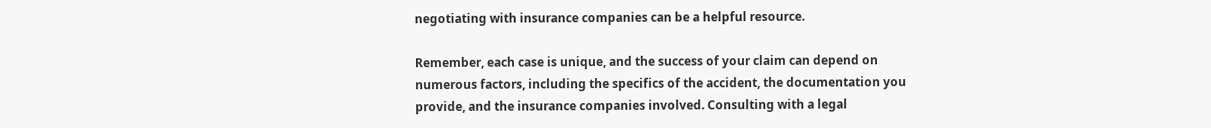negotiating with insurance companies can be a helpful resource.

Remember, each case is unique, and the success of your claim can depend on numerous factors, including the specifics of the accident, the documentation you provide, and the insurance companies involved. Consulting with a legal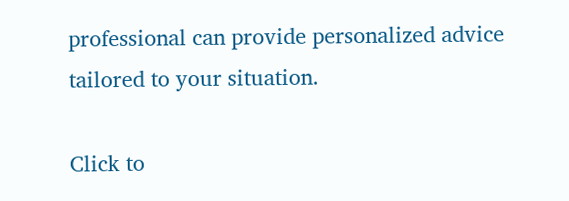professional can provide personalized advice tailored to your situation.

Click to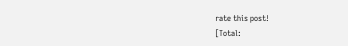rate this post!
[Total: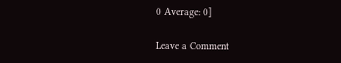0 Average: 0]

Leave a Comment